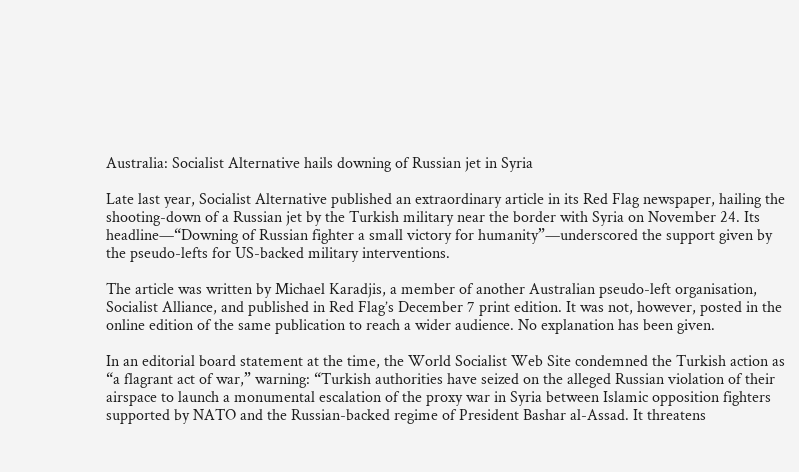Australia: Socialist Alternative hails downing of Russian jet in Syria

Late last year, Socialist Alternative published an extraordinary article in its Red Flag newspaper, hailing the shooting-down of a Russian jet by the Turkish military near the border with Syria on November 24. Its headline—“Downing of Russian fighter a small victory for humanity”—underscored the support given by the pseudo-lefts for US-backed military interventions.

The article was written by Michael Karadjis, a member of another Australian pseudo-left organisation, Socialist Alliance, and published in Red Flag’s December 7 print edition. It was not, however, posted in the online edition of the same publication to reach a wider audience. No explanation has been given.

In an editorial board statement at the time, the World Socialist Web Site condemned the Turkish action as “a flagrant act of war,” warning: “Turkish authorities have seized on the alleged Russian violation of their airspace to launch a monumental escalation of the proxy war in Syria between Islamic opposition fighters supported by NATO and the Russian-backed regime of President Bashar al-Assad. It threatens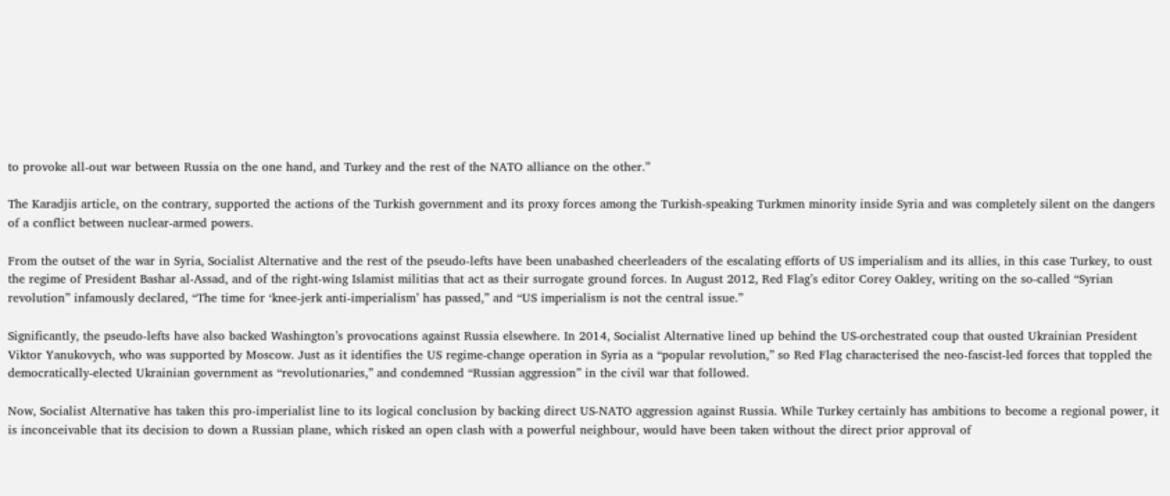to provoke all-out war between Russia on the one hand, and Turkey and the rest of the NATO alliance on the other.”

The Karadjis article, on the contrary, supported the actions of the Turkish government and its proxy forces among the Turkish-speaking Turkmen minority inside Syria and was completely silent on the dangers of a conflict between nuclear-armed powers.

From the outset of the war in Syria, Socialist Alternative and the rest of the pseudo-lefts have been unabashed cheerleaders of the escalating efforts of US imperialism and its allies, in this case Turkey, to oust the regime of President Bashar al-Assad, and of the right-wing Islamist militias that act as their surrogate ground forces. In August 2012, Red Flag’s editor Corey Oakley, writing on the so-called “Syrian revolution” infamously declared, “The time for ‘knee-jerk anti-imperialism’ has passed,” and “US imperialism is not the central issue.”

Significantly, the pseudo-lefts have also backed Washington’s provocations against Russia elsewhere. In 2014, Socialist Alternative lined up behind the US-orchestrated coup that ousted Ukrainian President Viktor Yanukovych, who was supported by Moscow. Just as it identifies the US regime-change operation in Syria as a “popular revolution,” so Red Flag characterised the neo-fascist-led forces that toppled the democratically-elected Ukrainian government as “revolutionaries,” and condemned “Russian aggression” in the civil war that followed.

Now, Socialist Alternative has taken this pro-imperialist line to its logical conclusion by backing direct US-NATO aggression against Russia. While Turkey certainly has ambitions to become a regional power, it is inconceivable that its decision to down a Russian plane, which risked an open clash with a powerful neighbour, would have been taken without the direct prior approval of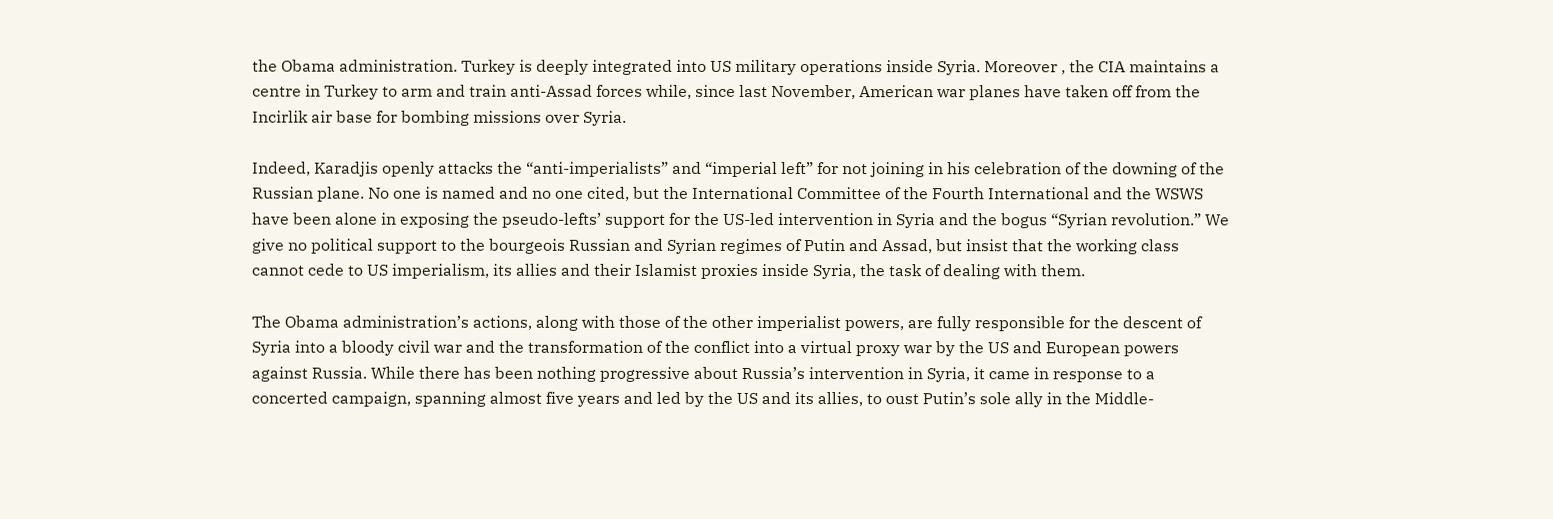the Obama administration. Turkey is deeply integrated into US military operations inside Syria. Moreover , the CIA maintains a centre in Turkey to arm and train anti-Assad forces while, since last November, American war planes have taken off from the Incirlik air base for bombing missions over Syria.

Indeed, Karadjis openly attacks the “anti-imperialists” and “imperial left” for not joining in his celebration of the downing of the Russian plane. No one is named and no one cited, but the International Committee of the Fourth International and the WSWS have been alone in exposing the pseudo-lefts’ support for the US-led intervention in Syria and the bogus “Syrian revolution.” We give no political support to the bourgeois Russian and Syrian regimes of Putin and Assad, but insist that the working class cannot cede to US imperialism, its allies and their Islamist proxies inside Syria, the task of dealing with them.

The Obama administration’s actions, along with those of the other imperialist powers, are fully responsible for the descent of Syria into a bloody civil war and the transformation of the conflict into a virtual proxy war by the US and European powers against Russia. While there has been nothing progressive about Russia’s intervention in Syria, it came in response to a concerted campaign, spanning almost five years and led by the US and its allies, to oust Putin’s sole ally in the Middle-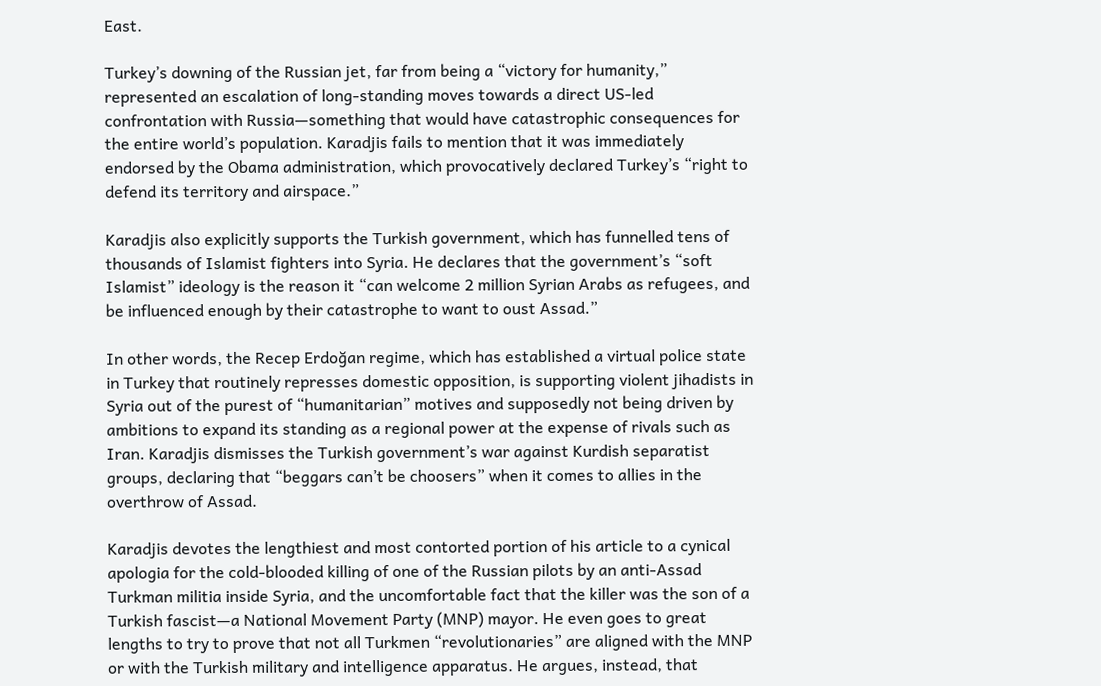East.

Turkey’s downing of the Russian jet, far from being a “victory for humanity,” represented an escalation of long-standing moves towards a direct US-led confrontation with Russia—something that would have catastrophic consequences for the entire world’s population. Karadjis fails to mention that it was immediately endorsed by the Obama administration, which provocatively declared Turkey’s “right to defend its territory and airspace.”

Karadjis also explicitly supports the Turkish government, which has funnelled tens of thousands of Islamist fighters into Syria. He declares that the government’s “soft Islamist” ideology is the reason it “can welcome 2 million Syrian Arabs as refugees, and be influenced enough by their catastrophe to want to oust Assad.”

In other words, the Recep Erdoğan regime, which has established a virtual police state in Turkey that routinely represses domestic opposition, is supporting violent jihadists in Syria out of the purest of “humanitarian” motives and supposedly not being driven by ambitions to expand its standing as a regional power at the expense of rivals such as Iran. Karadjis dismisses the Turkish government’s war against Kurdish separatist groups, declaring that “beggars can’t be choosers” when it comes to allies in the overthrow of Assad.

Karadjis devotes the lengthiest and most contorted portion of his article to a cynical apologia for the cold-blooded killing of one of the Russian pilots by an anti-Assad Turkman militia inside Syria, and the uncomfortable fact that the killer was the son of a Turkish fascist—a National Movement Party (MNP) mayor. He even goes to great lengths to try to prove that not all Turkmen “revolutionaries” are aligned with the MNP or with the Turkish military and intelligence apparatus. He argues, instead, that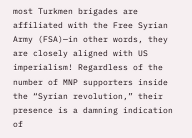most Turkmen brigades are affiliated with the Free Syrian Army (FSA)—in other words, they are closely aligned with US imperialism! Regardless of the number of MNP supporters inside the “Syrian revolution,” their presence is a damning indication of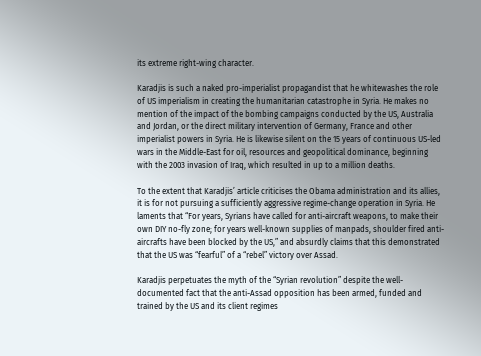its extreme right-wing character.

Karadjis is such a naked pro-imperialist propagandist that he whitewashes the role of US imperialism in creating the humanitarian catastrophe in Syria. He makes no mention of the impact of the bombing campaigns conducted by the US, Australia and Jordan, or the direct military intervention of Germany, France and other imperialist powers in Syria. He is likewise silent on the 15 years of continuous US-led wars in the Middle-East for oil, resources and geopolitical dominance, beginning with the 2003 invasion of Iraq, which resulted in up to a million deaths.

To the extent that Karadjis’ article criticises the Obama administration and its allies, it is for not pursuing a sufficiently aggressive regime-change operation in Syria. He laments that “For years, Syrians have called for anti-aircraft weapons, to make their own DIY no-fly zone; for years well-known supplies of manpads, shoulder fired anti-aircrafts have been blocked by the US,” and absurdly claims that this demonstrated that the US was “fearful” of a “rebel” victory over Assad.

Karadjis perpetuates the myth of the “Syrian revolution” despite the well-documented fact that the anti-Assad opposition has been armed, funded and trained by the US and its client regimes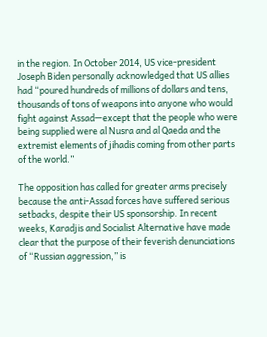in the region. In October 2014, US vice-president Joseph Biden personally acknowledged that US allies had “poured hundreds of millions of dollars and tens, thousands of tons of weapons into anyone who would fight against Assad—except that the people who were being supplied were al Nusra and al Qaeda and the extremist elements of jihadis coming from other parts of the world.”

The opposition has called for greater arms precisely because the anti-Assad forces have suffered serious setbacks, despite their US sponsorship. In recent weeks, Karadjis and Socialist Alternative have made clear that the purpose of their feverish denunciations of “Russian aggression,” is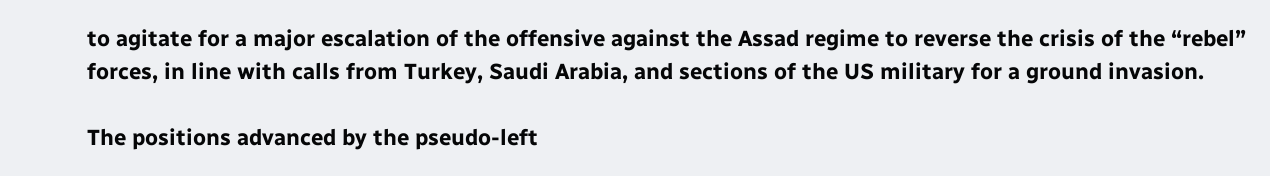to agitate for a major escalation of the offensive against the Assad regime to reverse the crisis of the “rebel” forces, in line with calls from Turkey, Saudi Arabia, and sections of the US military for a ground invasion.

The positions advanced by the pseudo-left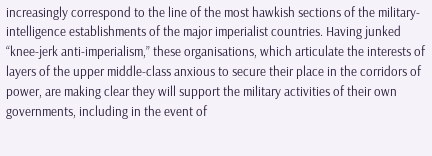increasingly correspond to the line of the most hawkish sections of the military-intelligence establishments of the major imperialist countries. Having junked “knee-jerk anti-imperialism,” these organisations, which articulate the interests of layers of the upper middle-class anxious to secure their place in the corridors of power, are making clear they will support the military activities of their own governments, including in the event of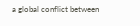a global conflict between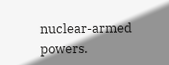nuclear-armed powers.